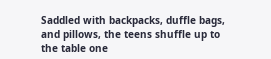Saddled with backpacks, duffle bags, and pillows, the teens shuffle up to the table one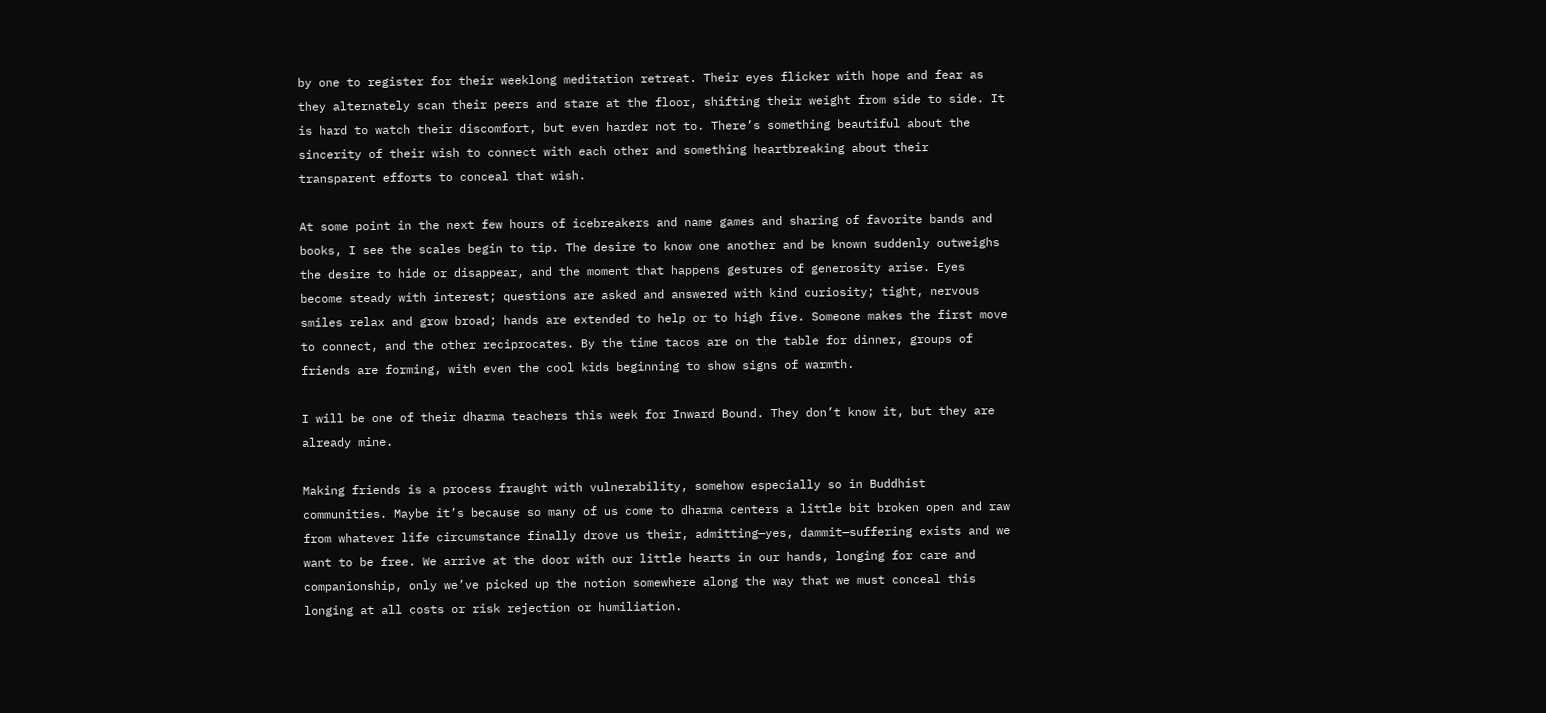by one to register for their weeklong meditation retreat. Their eyes flicker with hope and fear as they alternately scan their peers and stare at the floor, shifting their weight from side to side. It is hard to watch their discomfort, but even harder not to. There’s something beautiful about the sincerity of their wish to connect with each other and something heartbreaking about their transparent efforts to conceal that wish.

At some point in the next few hours of icebreakers and name games and sharing of favorite bands and books, I see the scales begin to tip. The desire to know one another and be known suddenly outweighs the desire to hide or disappear, and the moment that happens gestures of generosity arise. Eyes become steady with interest; questions are asked and answered with kind curiosity; tight, nervous smiles relax and grow broad; hands are extended to help or to high five. Someone makes the first move to connect, and the other reciprocates. By the time tacos are on the table for dinner, groups of friends are forming, with even the cool kids beginning to show signs of warmth.

I will be one of their dharma teachers this week for Inward Bound. They don’t know it, but they are already mine.

Making friends is a process fraught with vulnerability, somehow especially so in Buddhist communities. Maybe it’s because so many of us come to dharma centers a little bit broken open and raw from whatever life circumstance finally drove us their, admitting—yes, dammit—suffering exists and we want to be free. We arrive at the door with our little hearts in our hands, longing for care and companionship, only we’ve picked up the notion somewhere along the way that we must conceal this longing at all costs or risk rejection or humiliation.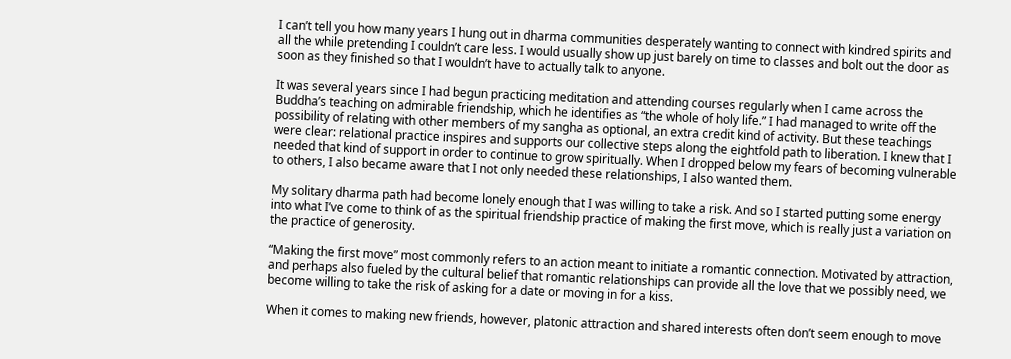I can’t tell you how many years I hung out in dharma communities desperately wanting to connect with kindred spirits and all the while pretending I couldn’t care less. I would usually show up just barely on time to classes and bolt out the door as soon as they finished so that I wouldn’t have to actually talk to anyone.

It was several years since I had begun practicing meditation and attending courses regularly when I came across the Buddha’s teaching on admirable friendship, which he identifies as “the whole of holy life.” I had managed to write off the possibility of relating with other members of my sangha as optional, an extra credit kind of activity. But these teachings were clear: relational practice inspires and supports our collective steps along the eightfold path to liberation. I knew that I needed that kind of support in order to continue to grow spiritually. When I dropped below my fears of becoming vulnerable to others, I also became aware that I not only needed these relationships, I also wanted them.

My solitary dharma path had become lonely enough that I was willing to take a risk. And so I started putting some energy into what I’ve come to think of as the spiritual friendship practice of making the first move, which is really just a variation on the practice of generosity.

“Making the first move” most commonly refers to an action meant to initiate a romantic connection. Motivated by attraction, and perhaps also fueled by the cultural belief that romantic relationships can provide all the love that we possibly need, we become willing to take the risk of asking for a date or moving in for a kiss.

When it comes to making new friends, however, platonic attraction and shared interests often don’t seem enough to move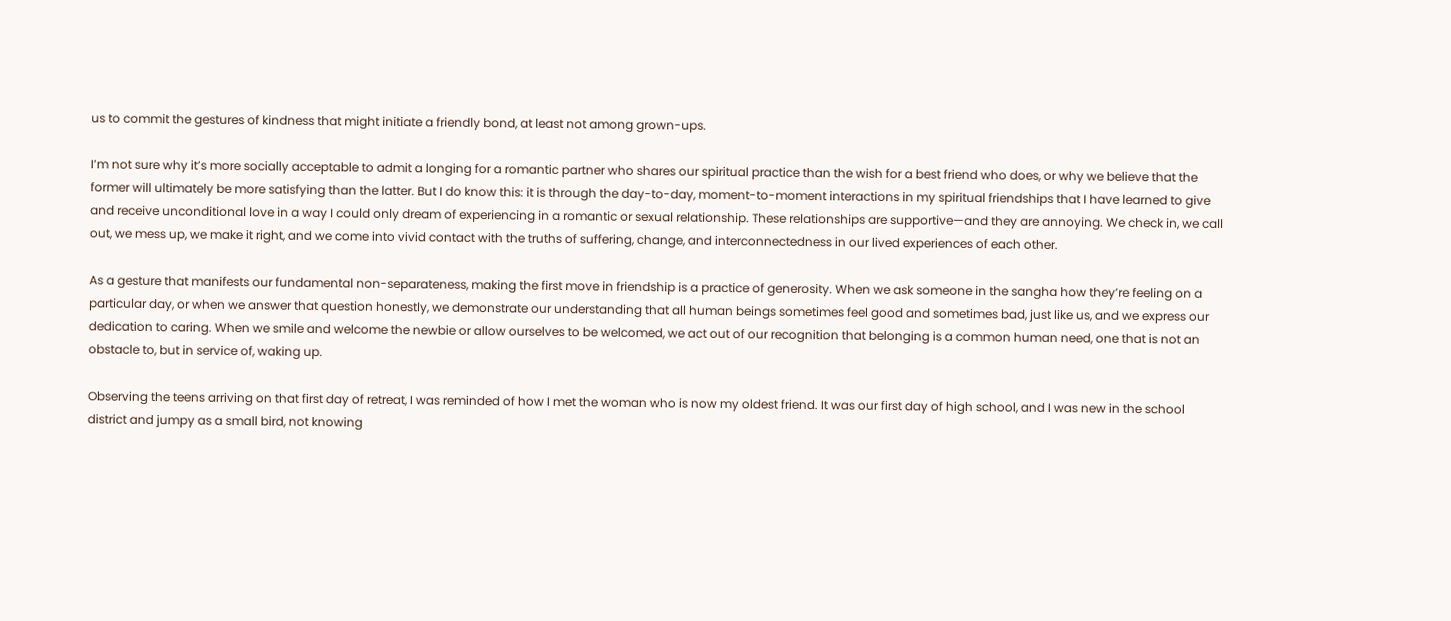us to commit the gestures of kindness that might initiate a friendly bond, at least not among grown-ups.

I’m not sure why it’s more socially acceptable to admit a longing for a romantic partner who shares our spiritual practice than the wish for a best friend who does, or why we believe that the former will ultimately be more satisfying than the latter. But I do know this: it is through the day-to-day, moment-to-moment interactions in my spiritual friendships that I have learned to give and receive unconditional love in a way I could only dream of experiencing in a romantic or sexual relationship. These relationships are supportive—and they are annoying. We check in, we call out, we mess up, we make it right, and we come into vivid contact with the truths of suffering, change, and interconnectedness in our lived experiences of each other.

As a gesture that manifests our fundamental non-separateness, making the first move in friendship is a practice of generosity. When we ask someone in the sangha how they’re feeling on a particular day, or when we answer that question honestly, we demonstrate our understanding that all human beings sometimes feel good and sometimes bad, just like us, and we express our dedication to caring. When we smile and welcome the newbie or allow ourselves to be welcomed, we act out of our recognition that belonging is a common human need, one that is not an obstacle to, but in service of, waking up.

Observing the teens arriving on that first day of retreat, I was reminded of how I met the woman who is now my oldest friend. It was our first day of high school, and I was new in the school district and jumpy as a small bird, not knowing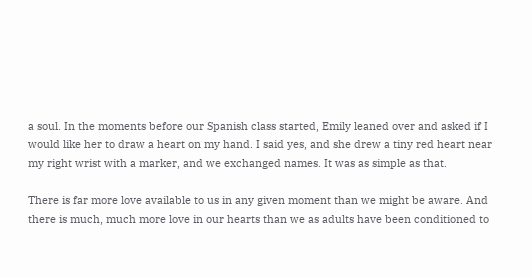a soul. In the moments before our Spanish class started, Emily leaned over and asked if I would like her to draw a heart on my hand. I said yes, and she drew a tiny red heart near my right wrist with a marker, and we exchanged names. It was as simple as that.

There is far more love available to us in any given moment than we might be aware. And there is much, much more love in our hearts than we as adults have been conditioned to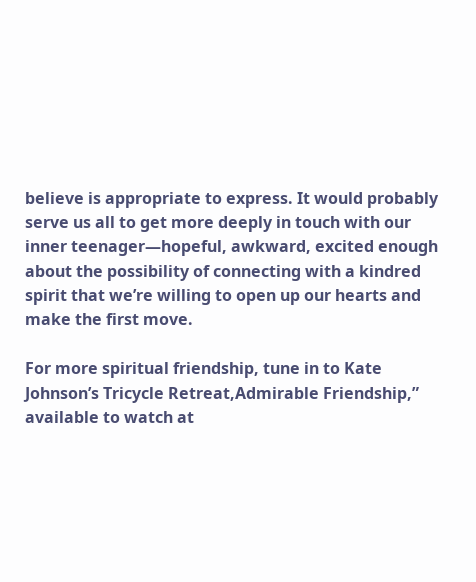believe is appropriate to express. It would probably serve us all to get more deeply in touch with our inner teenager—hopeful, awkward, excited enough about the possibility of connecting with a kindred spirit that we’re willing to open up our hearts and make the first move.

For more spiritual friendship, tune in to Kate Johnson’s Tricycle Retreat,Admirable Friendship,” available to watch at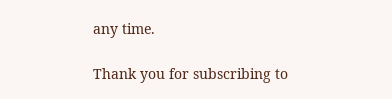any time.

Thank you for subscribing to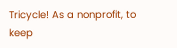Tricycle! As a nonprofit, to keep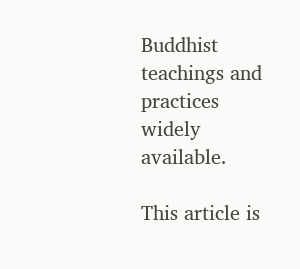Buddhist teachings and practices widely available.

This article is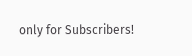only for Subscribers!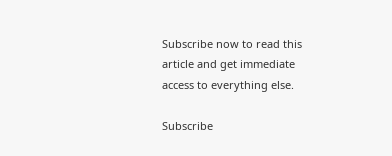Subscribe now to read this article and get immediate access to everything else.

Subscribe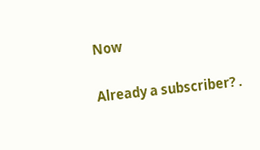Now

Already a subscriber? .